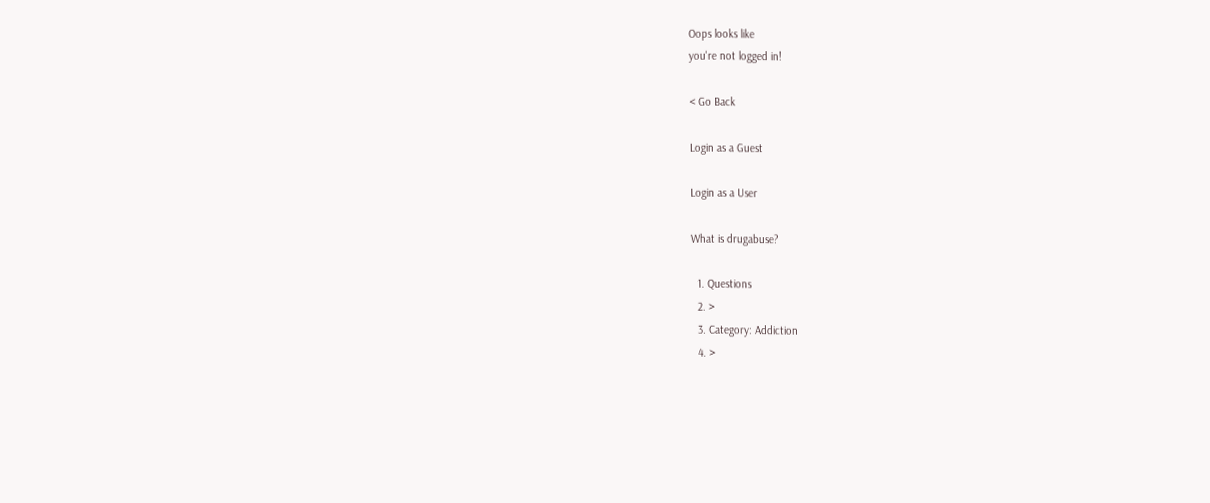Oops looks like
you're not logged in!

< Go Back

Login as a Guest

Login as a User

What is drugabuse?

  1. Questions
  2. >
  3. Category: Addiction
  4. >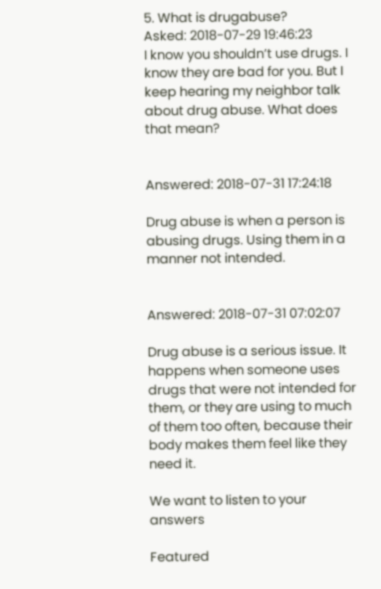5. What is drugabuse?
Asked: 2018-07-29 19:46:23
I know you shouldn’t use drugs. I know they are bad for you. But I keep hearing my neighbor talk about drug abuse. What does that mean?


Answered: 2018-07-31 17:24:18

Drug abuse is when a person is abusing drugs. Using them in a manner not intended.


Answered: 2018-07-31 07:02:07

Drug abuse is a serious issue. It happens when someone uses drugs that were not intended for them, or they are using to much of them too often, because their body makes them feel like they need it.

We want to listen to your answers

Featured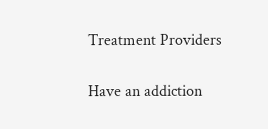Treatment Providers

Have an addiction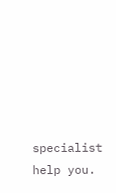specialist help you.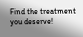Find the treatment you deserve!